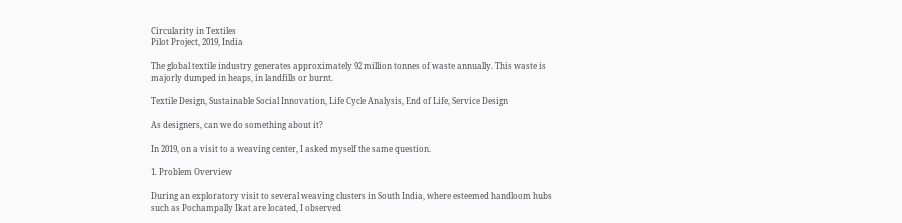Circularity in Textiles
Pilot Project, 2019, India

The global textile industry generates approximately 92 million tonnes of waste annually. This waste is majorly dumped in heaps, in landfills or burnt.

Textile Design, Sustainable Social Innovation, Life Cycle Analysis, End of Life, Service Design

As designers, can we do something about it?

In 2019, on a visit to a weaving center, I asked myself the same question.

1. Problem Overview

During an exploratory visit to several weaving clusters in South India, where esteemed handloom hubs such as Pochampally Ikat are located, I observed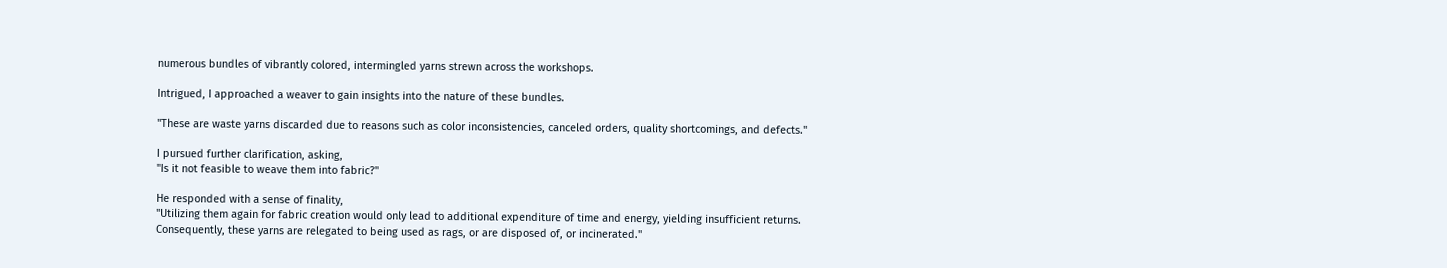numerous bundles of vibrantly colored, intermingled yarns strewn across the workshops.

Intrigued, I approached a weaver to gain insights into the nature of these bundles.

"These are waste yarns discarded due to reasons such as color inconsistencies, canceled orders, quality shortcomings, and defects."

I pursued further clarification, asking,
"Is it not feasible to weave them into fabric?"

He responded with a sense of finality,
"Utilizing them again for fabric creation would only lead to additional expenditure of time and energy, yielding insufficient returns. Consequently, these yarns are relegated to being used as rags, or are disposed of, or incinerated."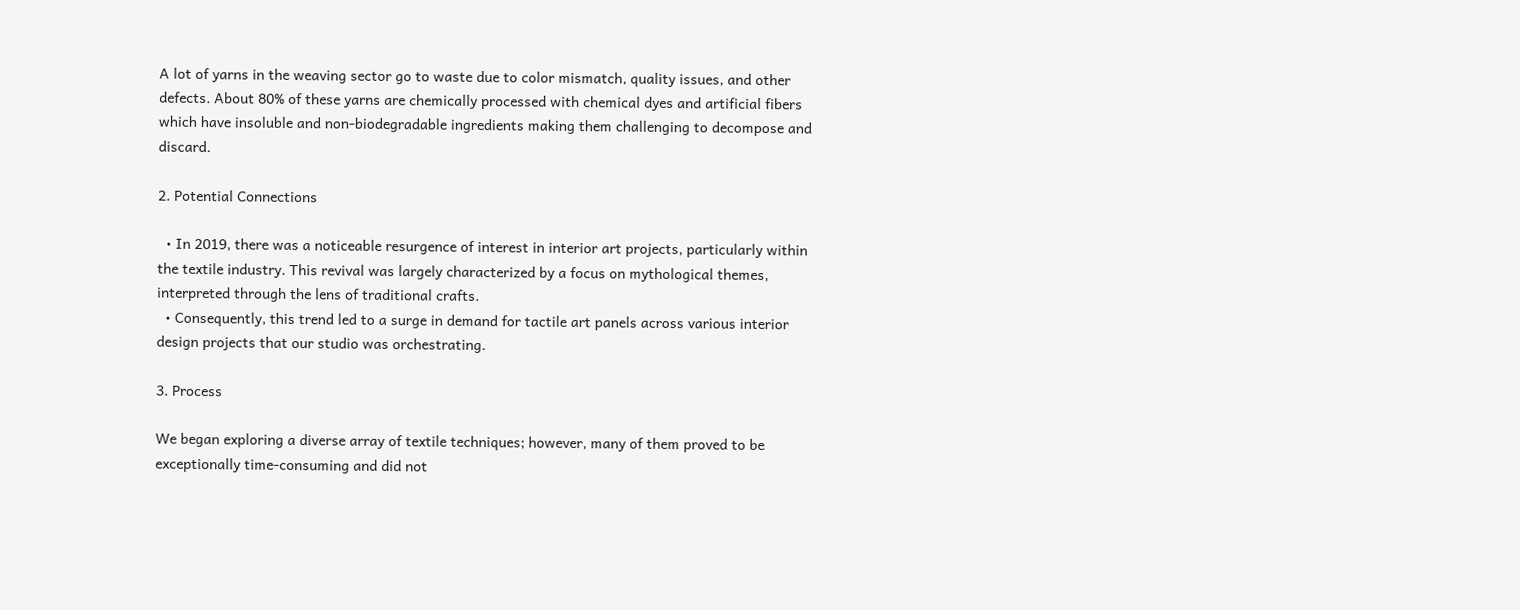A lot of yarns in the weaving sector go to waste due to color mismatch, quality issues, and other defects. About 80% of these yarns are chemically processed with chemical dyes and artificial fibers which have insoluble and non-biodegradable ingredients making them challenging to decompose and discard.

2. Potential Connections

  • In 2019, there was a noticeable resurgence of interest in interior art projects, particularly within the textile industry. This revival was largely characterized by a focus on mythological themes, interpreted through the lens of traditional crafts.
  • Consequently, this trend led to a surge in demand for tactile art panels across various interior design projects that our studio was orchestrating.

3. Process

We began exploring a diverse array of textile techniques; however, many of them proved to be exceptionally time-consuming and did not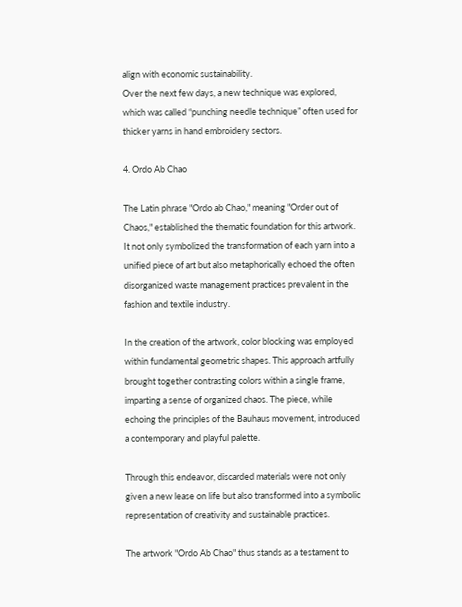align with economic sustainability.
Over the next few days, a new technique was explored, which was called “punching needle technique” often used for thicker yarns in hand embroidery sectors.

4. Ordo Ab Chao

The Latin phrase "Ordo ab Chao," meaning "Order out of Chaos," established the thematic foundation for this artwork. It not only symbolized the transformation of each yarn into a unified piece of art but also metaphorically echoed the often disorganized waste management practices prevalent in the fashion and textile industry.

In the creation of the artwork, color blocking was employed within fundamental geometric shapes. This approach artfully brought together contrasting colors within a single frame, imparting a sense of organized chaos. The piece, while echoing the principles of the Bauhaus movement, introduced a contemporary and playful palette.

Through this endeavor, discarded materials were not only given a new lease on life but also transformed into a symbolic representation of creativity and sustainable practices.

The artwork "Ordo Ab Chao" thus stands as a testament to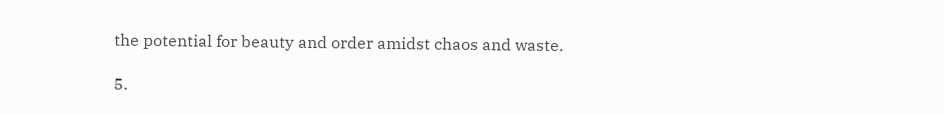the potential for beauty and order amidst chaos and waste.

5.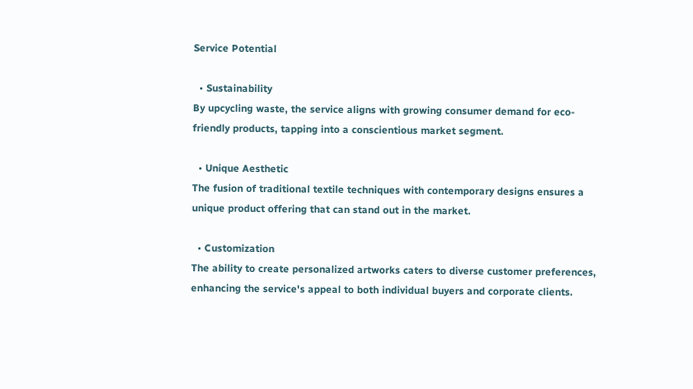Service Potential

  • Sustainability
By upcycling waste, the service aligns with growing consumer demand for eco-friendly products, tapping into a conscientious market segment.

  • Unique Aesthetic
The fusion of traditional textile techniques with contemporary designs ensures a unique product offering that can stand out in the market.

  • Customization
The ability to create personalized artworks caters to diverse customer preferences, enhancing the service's appeal to both individual buyers and corporate clients.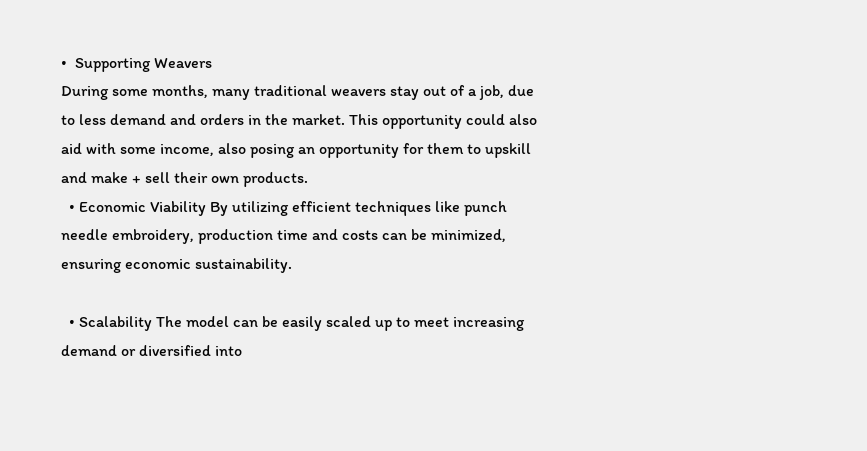•  Supporting Weavers
During some months, many traditional weavers stay out of a job, due to less demand and orders in the market. This opportunity could also aid with some income, also posing an opportunity for them to upskill and make + sell their own products.
  • Economic Viability By utilizing efficient techniques like punch needle embroidery, production time and costs can be minimized, ensuring economic sustainability.

  • Scalability The model can be easily scaled up to meet increasing demand or diversified into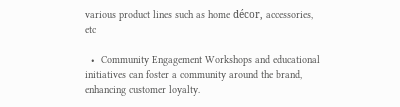various product lines such as home décor, accessories, etc

  •  Community Engagement Workshops and educational initiatives can foster a community around the brand, enhancing customer loyalty.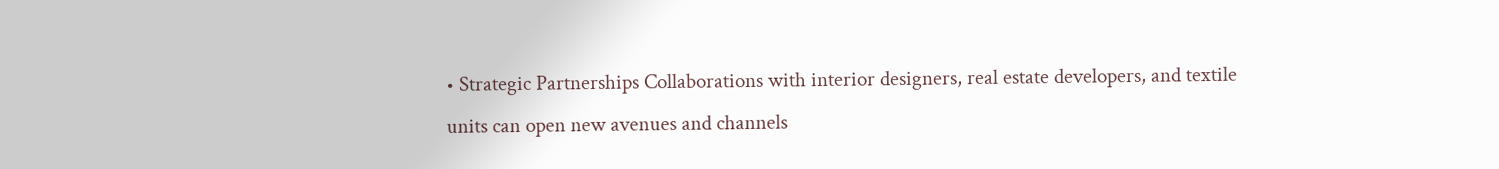• Strategic Partnerships Collaborations with interior designers, real estate developers, and textile units can open new avenues and channels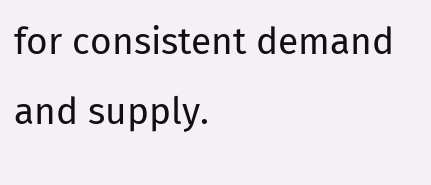for consistent demand and supply.